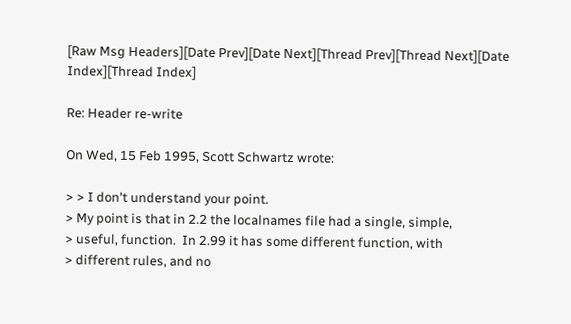[Raw Msg Headers][Date Prev][Date Next][Thread Prev][Thread Next][Date Index][Thread Index]

Re: Header re-write

On Wed, 15 Feb 1995, Scott Schwartz wrote:

> > I don't understand your point.
> My point is that in 2.2 the localnames file had a single, simple,
> useful, function.  In 2.99 it has some different function, with
> different rules, and no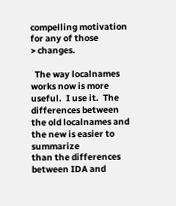compelling motivation for any of those
> changes.

  The way localnames works now is more useful.  I use it.  The
differences between the old localnames and the new is easier to summarize
than the differences between IDA and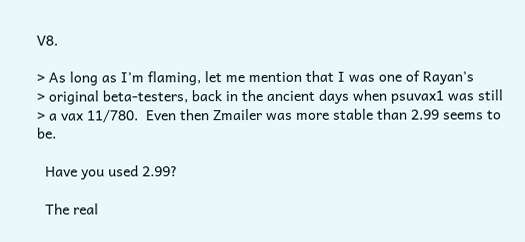V8.

> As long as I'm flaming, let me mention that I was one of Rayan's
> original beta-testers, back in the ancient days when psuvax1 was still
> a vax 11/780.  Even then Zmailer was more stable than 2.99 seems to be.

  Have you used 2.99?

  The real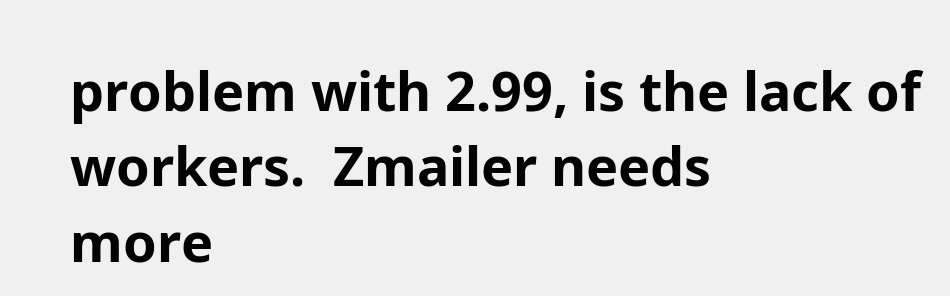problem with 2.99, is the lack of workers.  Zmailer needs
more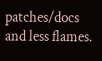patches/docs and less flames.